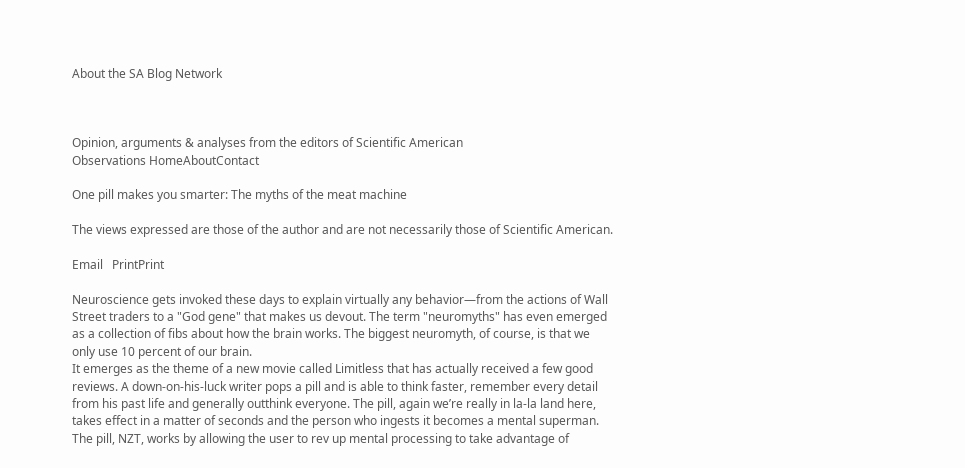About the SA Blog Network



Opinion, arguments & analyses from the editors of Scientific American
Observations HomeAboutContact

One pill makes you smarter: The myths of the meat machine

The views expressed are those of the author and are not necessarily those of Scientific American.

Email   PrintPrint

Neuroscience gets invoked these days to explain virtually any behavior—from the actions of Wall Street traders to a "God gene" that makes us devout. The term "neuromyths" has even emerged as a collection of fibs about how the brain works. The biggest neuromyth, of course, is that we only use 10 percent of our brain.
It emerges as the theme of a new movie called Limitless that has actually received a few good reviews. A down-on-his-luck writer pops a pill and is able to think faster, remember every detail from his past life and generally outthink everyone. The pill, again we’re really in la-la land here, takes effect in a matter of seconds and the person who ingests it becomes a mental superman.
The pill, NZT, works by allowing the user to rev up mental processing to take advantage of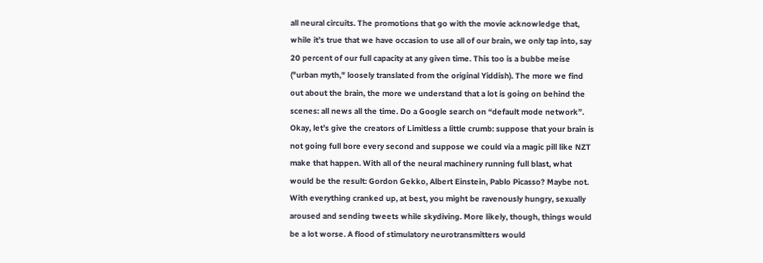all neural circuits. The promotions that go with the movie acknowledge that, while it’s true that we have occasion to use all of our brain, we only tap into, say 20 percent of our full capacity at any given time. This too is a bubbe meise ("urban myth," loosely translated from the original Yiddish). The more we find out about the brain, the more we understand that a lot is going on behind the scenes: all news all the time. Do a Google search on “default mode network”.
Okay, let’s give the creators of Limitless a little crumb: suppose that your brain is not going full bore every second and suppose we could via a magic pill like NZT make that happen. With all of the neural machinery running full blast, what would be the result: Gordon Gekko, Albert Einstein, Pablo Picasso? Maybe not. With everything cranked up, at best, you might be ravenously hungry, sexually aroused and sending tweets while skydiving. More likely, though, things would be a lot worse. A flood of stimulatory neurotransmitters would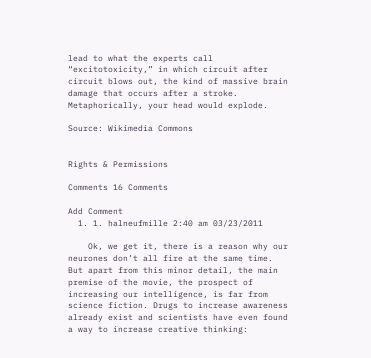lead to what the experts call “excitotoxicity,” in which circuit after circuit blows out, the kind of massive brain damage that occurs after a stroke. Metaphorically, your head would explode.

Source: Wikimedia Commons


Rights & Permissions

Comments 16 Comments

Add Comment
  1. 1. halneufmille 2:40 am 03/23/2011

    Ok, we get it, there is a reason why our neurones don’t all fire at the same time. But apart from this minor detail, the main premise of the movie, the prospect of increasing our intelligence, is far from science fiction. Drugs to increase awareness already exist and scientists have even found a way to increase creative thinking: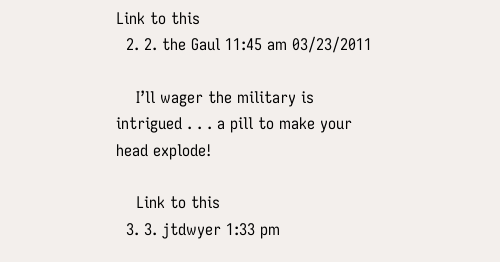Link to this
  2. 2. the Gaul 11:45 am 03/23/2011

    I’ll wager the military is intrigued . . . a pill to make your head explode!

    Link to this
  3. 3. jtdwyer 1:33 pm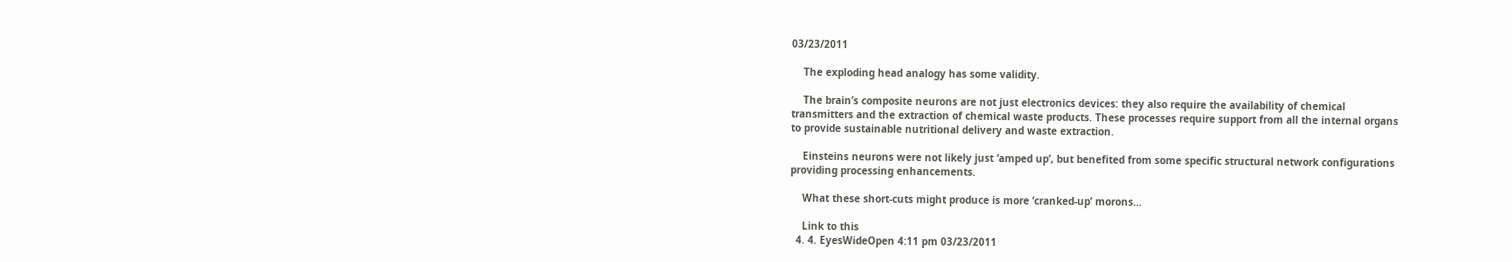03/23/2011

    The exploding head analogy has some validity.

    The brain’s composite neurons are not just electronics devices: they also require the availability of chemical transmitters and the extraction of chemical waste products. These processes require support from all the internal organs to provide sustainable nutritional delivery and waste extraction.

    Einsteins neurons were not likely just ‘amped up’, but benefited from some specific structural network configurations providing processing enhancements.

    What these short-cuts might produce is more ‘cranked-up’ morons…

    Link to this
  4. 4. EyesWideOpen 4:11 pm 03/23/2011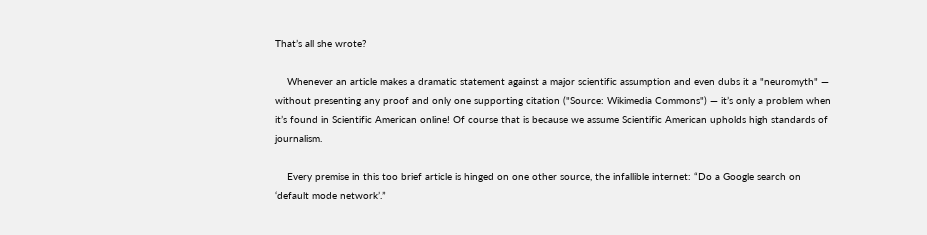That’s all she wrote?

    Whenever an article makes a dramatic statement against a major scientific assumption and even dubs it a "neuromyth" — without presenting any proof and only one supporting citation ("Source: Wikimedia Commons") — it’s only a problem when it’s found in Scientific American online! Of course that is because we assume Scientific American upholds high standards of journalism.

    Every premise in this too brief article is hinged on one other source, the infallible internet: “Do a Google search on ‘default mode network’.”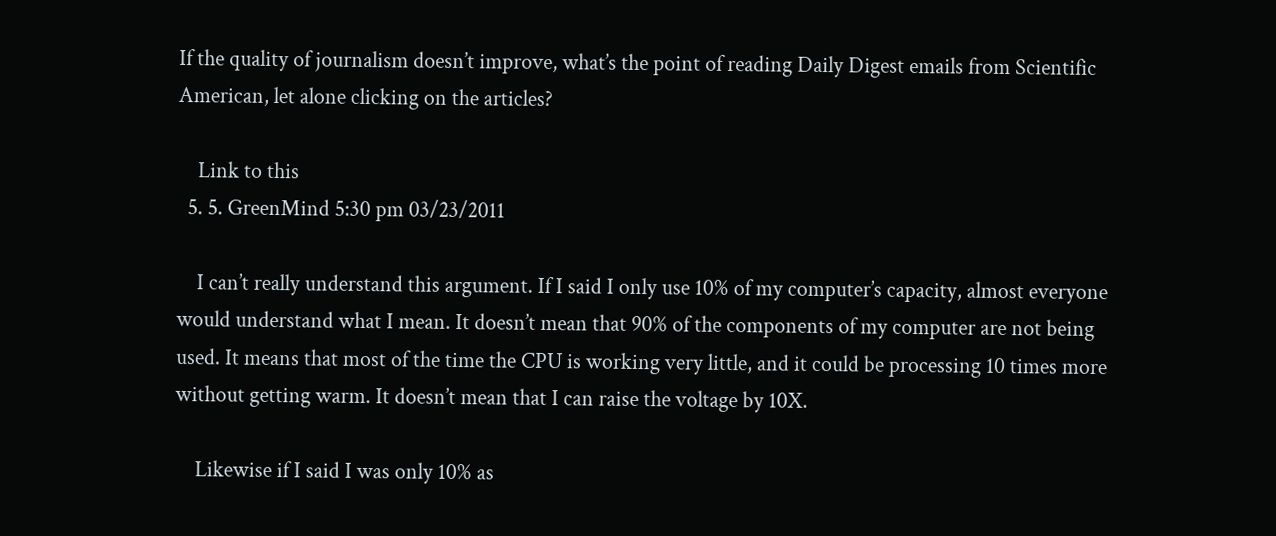If the quality of journalism doesn’t improve, what’s the point of reading Daily Digest emails from Scientific American, let alone clicking on the articles?

    Link to this
  5. 5. GreenMind 5:30 pm 03/23/2011

    I can’t really understand this argument. If I said I only use 10% of my computer’s capacity, almost everyone would understand what I mean. It doesn’t mean that 90% of the components of my computer are not being used. It means that most of the time the CPU is working very little, and it could be processing 10 times more without getting warm. It doesn’t mean that I can raise the voltage by 10X.

    Likewise if I said I was only 10% as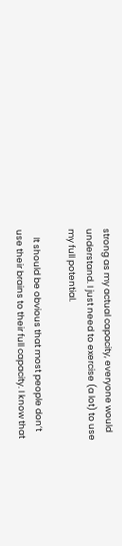strong as my actual capacity, everyone would understand. I just need to exercise (a lot) to use my full potential.

    It should be obvious that most people don’t use their brains to their full capacity. I know that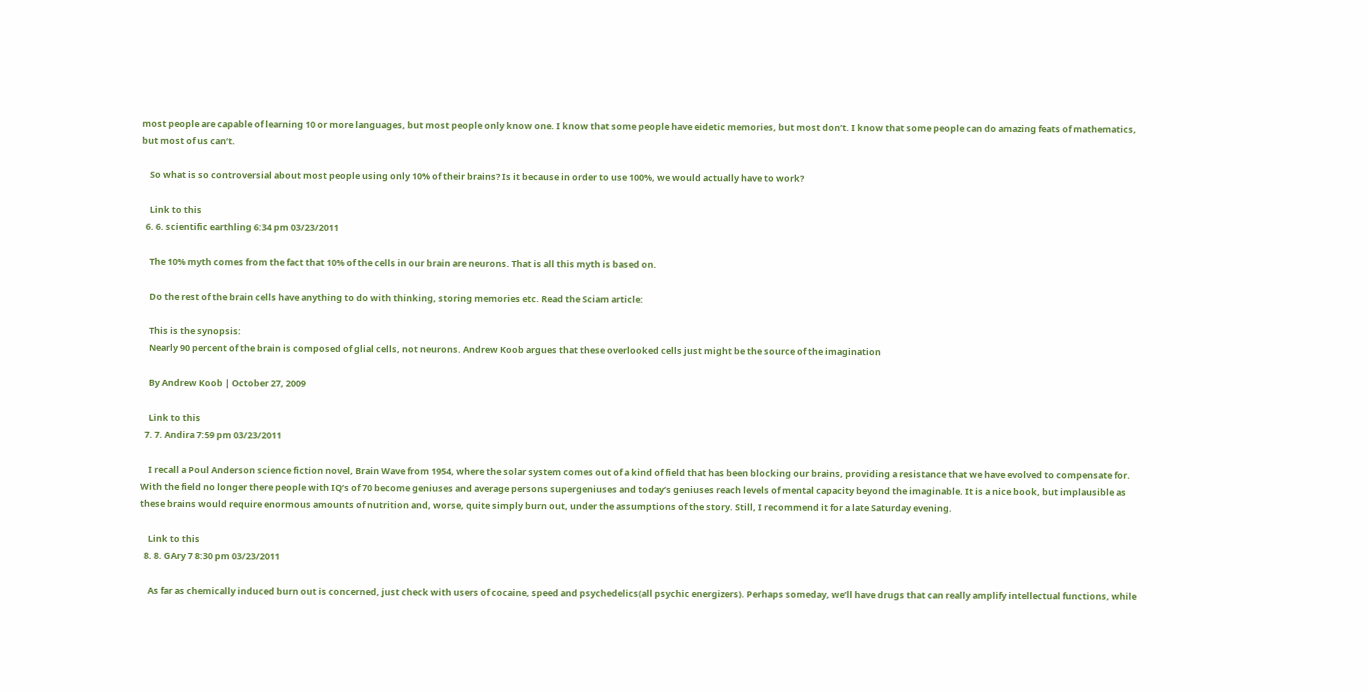most people are capable of learning 10 or more languages, but most people only know one. I know that some people have eidetic memories, but most don’t. I know that some people can do amazing feats of mathematics, but most of us can’t.

    So what is so controversial about most people using only 10% of their brains? Is it because in order to use 100%, we would actually have to work?

    Link to this
  6. 6. scientific earthling 6:34 pm 03/23/2011

    The 10% myth comes from the fact that 10% of the cells in our brain are neurons. That is all this myth is based on.

    Do the rest of the brain cells have anything to do with thinking, storing memories etc. Read the Sciam article:

    This is the synopsis:
    Nearly 90 percent of the brain is composed of glial cells, not neurons. Andrew Koob argues that these overlooked cells just might be the source of the imagination

    By Andrew Koob | October 27, 2009

    Link to this
  7. 7. Andira 7:59 pm 03/23/2011

    I recall a Poul Anderson science fiction novel, Brain Wave from 1954, where the solar system comes out of a kind of field that has been blocking our brains, providing a resistance that we have evolved to compensate for. With the field no longer there people with IQ’s of 70 become geniuses and average persons supergeniuses and today’s geniuses reach levels of mental capacity beyond the imaginable. It is a nice book, but implausible as these brains would require enormous amounts of nutrition and, worse, quite simply burn out, under the assumptions of the story. Still, I recommend it for a late Saturday evening.

    Link to this
  8. 8. GAry 7 8:30 pm 03/23/2011

    As far as chemically induced burn out is concerned, just check with users of cocaine, speed and psychedelics(all psychic energizers). Perhaps someday, we’ll have drugs that can really amplify intellectual functions, while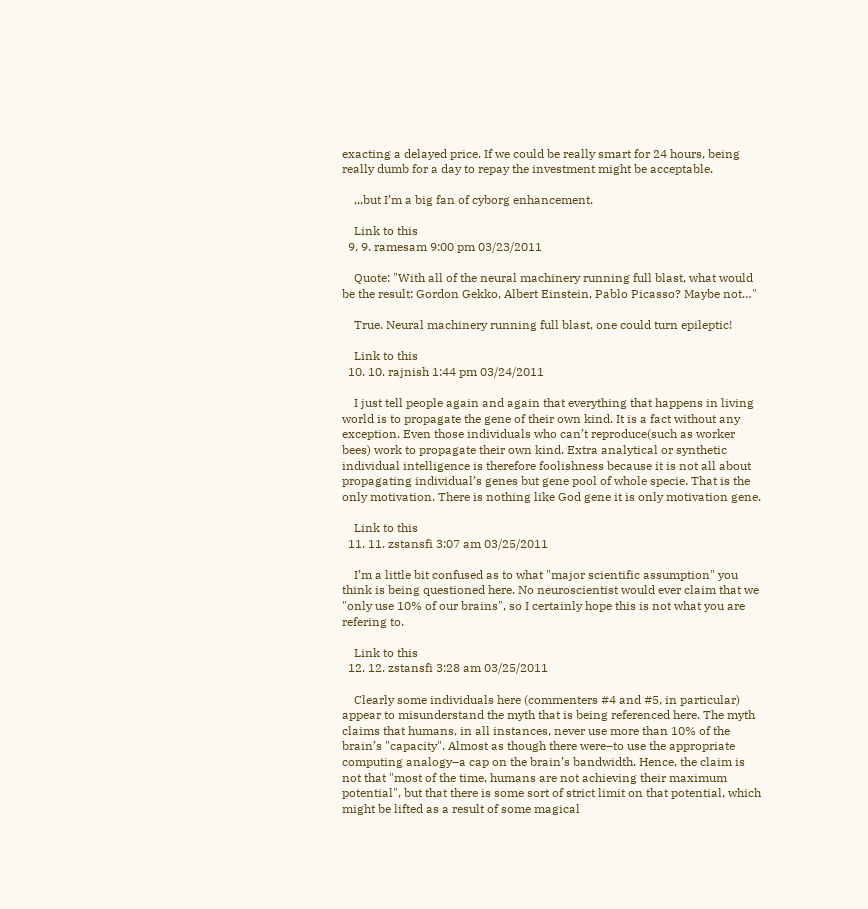exacting a delayed price. If we could be really smart for 24 hours, being really dumb for a day to repay the investment might be acceptable.

    ,,,but I’m a big fan of cyborg enhancement.

    Link to this
  9. 9. ramesam 9:00 pm 03/23/2011

    Quote: "With all of the neural machinery running full blast, what would be the result: Gordon Gekko, Albert Einstein, Pablo Picasso? Maybe not…"

    True. Neural machinery running full blast, one could turn epileptic!

    Link to this
  10. 10. rajnish 1:44 pm 03/24/2011

    I just tell people again and again that everything that happens in living world is to propagate the gene of their own kind. It is a fact without any exception. Even those individuals who can’t reproduce(such as worker bees) work to propagate their own kind. Extra analytical or synthetic individual intelligence is therefore foolishness because it is not all about propagating individual’s genes but gene pool of whole specie. That is the only motivation. There is nothing like God gene it is only motivation gene.

    Link to this
  11. 11. zstansfi 3:07 am 03/25/2011

    I’m a little bit confused as to what "major scientific assumption" you think is being questioned here. No neuroscientist would ever claim that we "only use 10% of our brains", so I certainly hope this is not what you are refering to.

    Link to this
  12. 12. zstansfi 3:28 am 03/25/2011

    Clearly some individuals here (commenters #4 and #5, in particular) appear to misunderstand the myth that is being referenced here. The myth claims that humans, in all instances, never use more than 10% of the brain’s "capacity". Almost as though there were–to use the appropriate computing analogy–a cap on the brain’s bandwidth. Hence, the claim is not that "most of the time, humans are not achieving their maximum potential", but that there is some sort of strict limit on that potential, which might be lifted as a result of some magical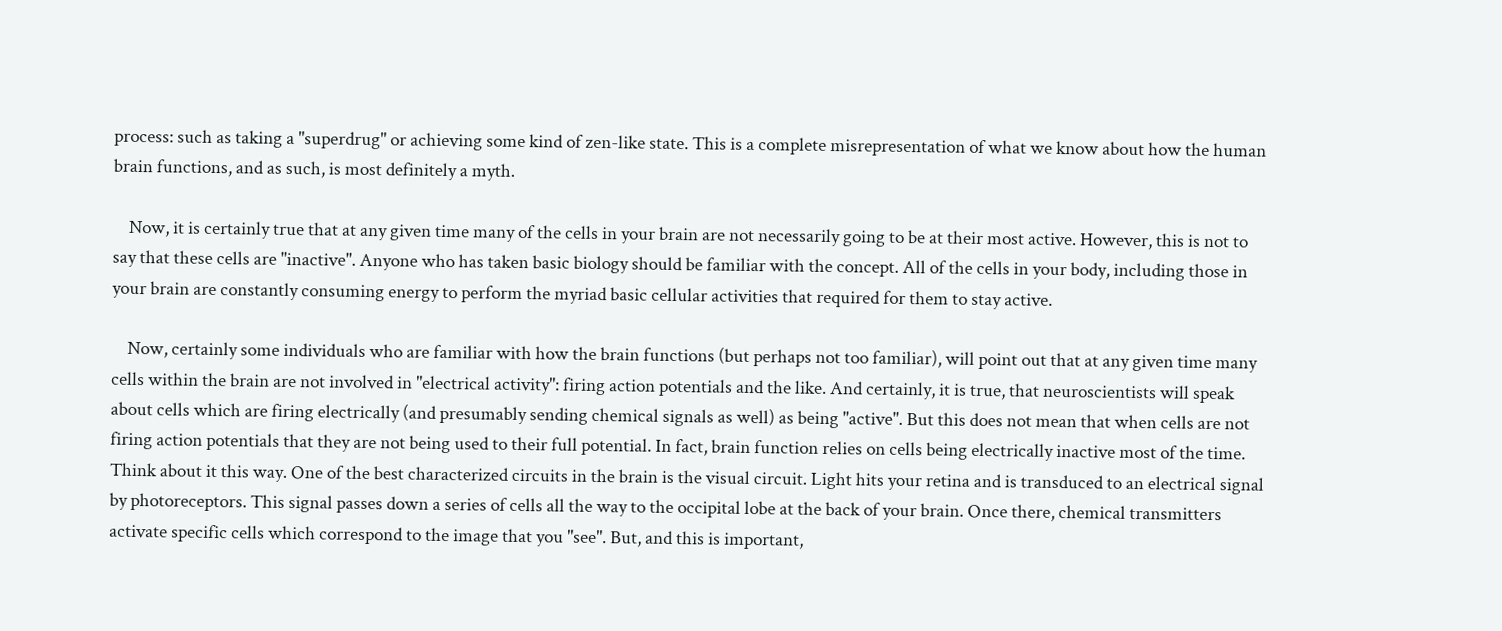process: such as taking a "superdrug" or achieving some kind of zen-like state. This is a complete misrepresentation of what we know about how the human brain functions, and as such, is most definitely a myth.

    Now, it is certainly true that at any given time many of the cells in your brain are not necessarily going to be at their most active. However, this is not to say that these cells are "inactive". Anyone who has taken basic biology should be familiar with the concept. All of the cells in your body, including those in your brain are constantly consuming energy to perform the myriad basic cellular activities that required for them to stay active.

    Now, certainly some individuals who are familiar with how the brain functions (but perhaps not too familiar), will point out that at any given time many cells within the brain are not involved in "electrical activity": firing action potentials and the like. And certainly, it is true, that neuroscientists will speak about cells which are firing electrically (and presumably sending chemical signals as well) as being "active". But this does not mean that when cells are not firing action potentials that they are not being used to their full potential. In fact, brain function relies on cells being electrically inactive most of the time. Think about it this way. One of the best characterized circuits in the brain is the visual circuit. Light hits your retina and is transduced to an electrical signal by photoreceptors. This signal passes down a series of cells all the way to the occipital lobe at the back of your brain. Once there, chemical transmitters activate specific cells which correspond to the image that you "see". But, and this is important,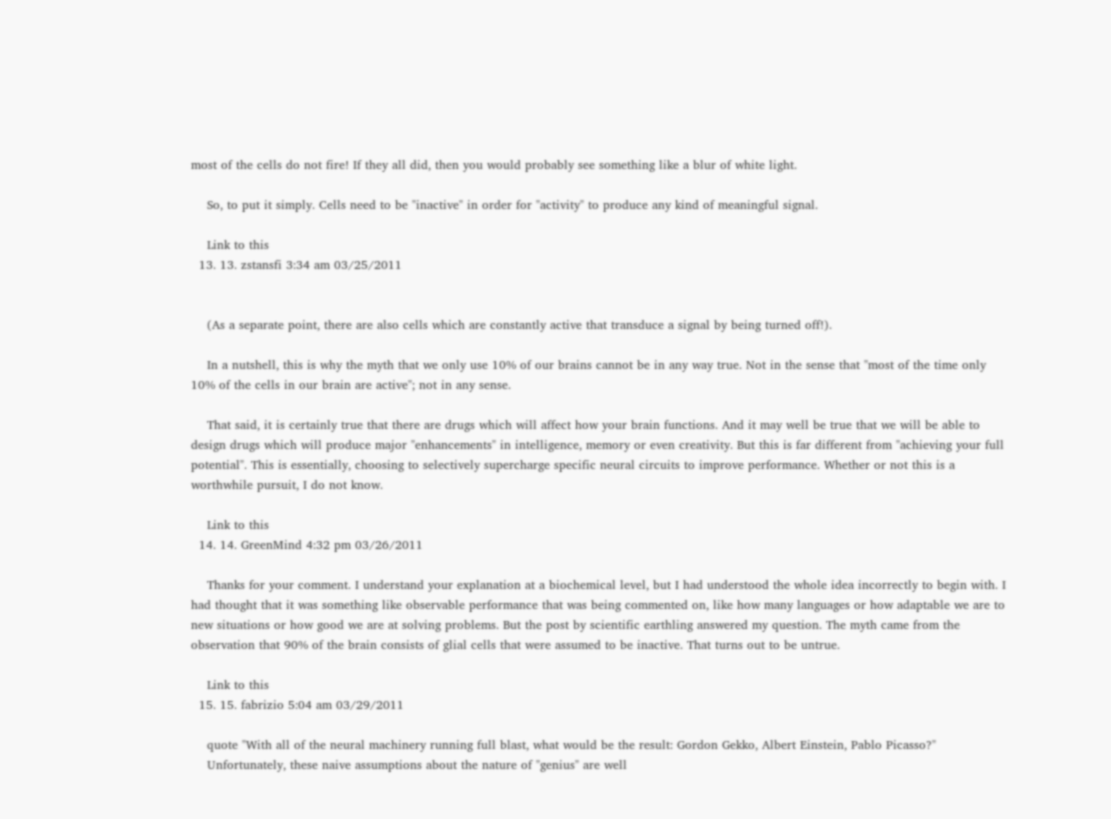most of the cells do not fire! If they all did, then you would probably see something like a blur of white light.

    So, to put it simply. Cells need to be "inactive" in order for "activity" to produce any kind of meaningful signal.

    Link to this
  13. 13. zstansfi 3:34 am 03/25/2011


    (As a separate point, there are also cells which are constantly active that transduce a signal by being turned off!).

    In a nutshell, this is why the myth that we only use 10% of our brains cannot be in any way true. Not in the sense that "most of the time only 10% of the cells in our brain are active"; not in any sense.

    That said, it is certainly true that there are drugs which will affect how your brain functions. And it may well be true that we will be able to design drugs which will produce major "enhancements" in intelligence, memory or even creativity. But this is far different from "achieving your full potential". This is essentially, choosing to selectively supercharge specific neural circuits to improve performance. Whether or not this is a worthwhile pursuit, I do not know.

    Link to this
  14. 14. GreenMind 4:32 pm 03/26/2011

    Thanks for your comment. I understand your explanation at a biochemical level, but I had understood the whole idea incorrectly to begin with. I had thought that it was something like observable performance that was being commented on, like how many languages or how adaptable we are to new situations or how good we are at solving problems. But the post by scientific earthling answered my question. The myth came from the observation that 90% of the brain consists of glial cells that were assumed to be inactive. That turns out to be untrue.

    Link to this
  15. 15. fabrizio 5:04 am 03/29/2011

    quote "With all of the neural machinery running full blast, what would be the result: Gordon Gekko, Albert Einstein, Pablo Picasso?"
    Unfortunately, these naive assumptions about the nature of "genius" are well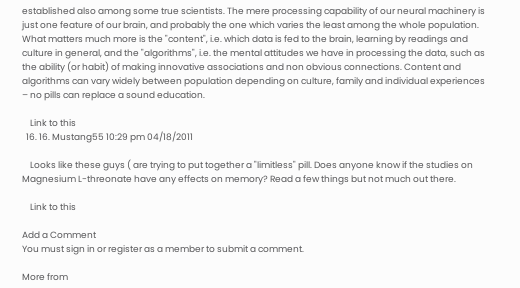established also among some true scientists. The mere processing capability of our neural machinery is just one feature of our brain, and probably the one which varies the least among the whole population. What matters much more is the "content", i.e. which data is fed to the brain, learning by readings and culture in general, and the "algorithms", i.e. the mental attitudes we have in processing the data, such as the ability (or habit) of making innovative associations and non obvious connections. Content and algorithms can vary widely between population depending on culture, family and individual experiences – no pills can replace a sound education.

    Link to this
  16. 16. Mustang55 10:29 pm 04/18/2011

    Looks like these guys ( are trying to put together a "limitless" pill. Does anyone know if the studies on Magnesium L-threonate have any effects on memory? Read a few things but not much out there.

    Link to this

Add a Comment
You must sign in or register as a member to submit a comment.

More from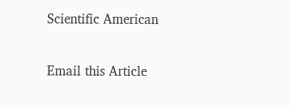Scientific American

Email this Article